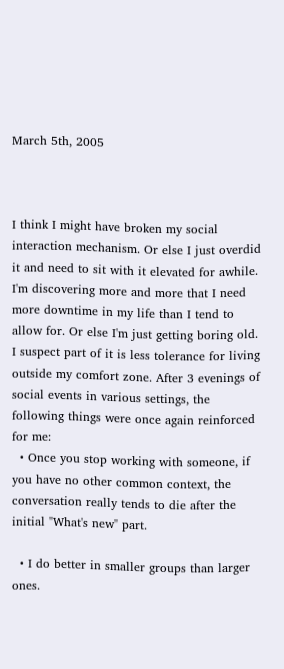March 5th, 2005



I think I might have broken my social interaction mechanism. Or else I just overdid it and need to sit with it elevated for awhile. I'm discovering more and more that I need more downtime in my life than I tend to allow for. Or else I'm just getting boring old. I suspect part of it is less tolerance for living outside my comfort zone. After 3 evenings of social events in various settings, the following things were once again reinforced for me:
  • Once you stop working with someone, if you have no other common context, the conversation really tends to die after the initial "What's new" part.

  • I do better in smaller groups than larger ones.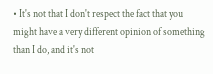• It's not that I don't respect the fact that you might have a very different opinion of something than I do, and it's not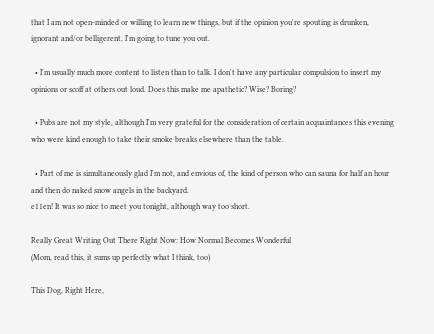that I am not open-minded or willing to learn new things, but if the opinion you're spouting is drunken, ignorant and/or belligerent, I'm going to tune you out.

  • I'm usually much more content to listen than to talk. I don't have any particular compulsion to insert my opinions or scoff at others out loud. Does this make me apathetic? Wise? Boring?

  • Pubs are not my style, although I'm very grateful for the consideration of certain acquaintances this evening who were kind enough to take their smoke breaks elsewhere than the table.

  • Part of me is simultaneously glad I'm not, and envious of, the kind of person who can sauna for half an hour and then do naked snow angels in the backyard.
e11en! It was so nice to meet you tonight, although way too short.

Really Great Writing Out There Right Now: How Normal Becomes Wonderful
(Mom, read this, it sums up perfectly what I think, too)

This Dog, Right Here,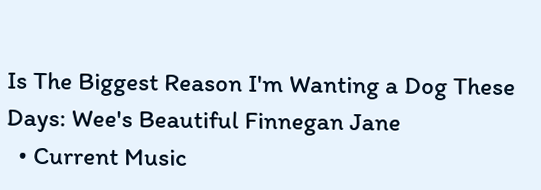Is The Biggest Reason I'm Wanting a Dog These Days: Wee's Beautiful Finnegan Jane
  • Current Music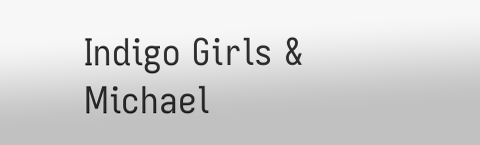Indigo Girls & Michael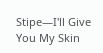Stipe—I'll Give You My Skin